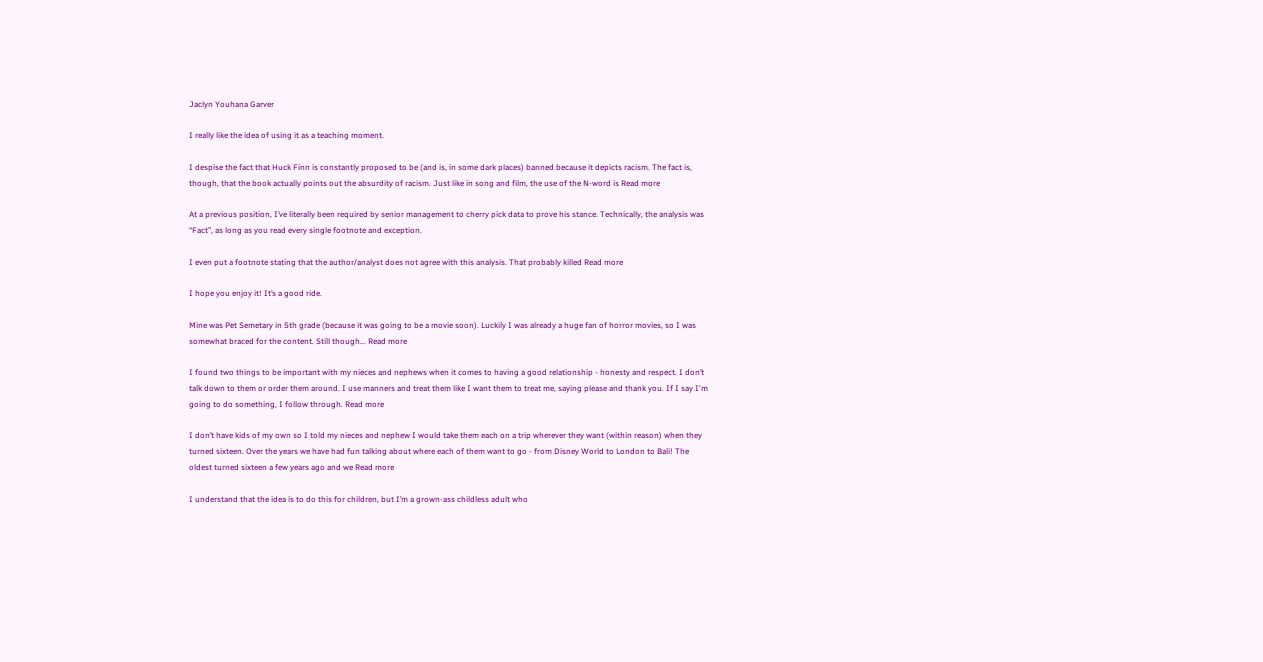Jaclyn Youhana Garver

I really like the idea of using it as a teaching moment.

I despise the fact that Huck Finn is constantly proposed to be (and is, in some dark places) banned because it depicts racism. The fact is, though, that the book actually points out the absurdity of racism. Just like in song and film, the use of the N-word is Read more

At a previous position, I’ve literally been required by senior management to cherry pick data to prove his stance. Technically, the analysis was “Fact”, as long as you read every single footnote and exception.

I even put a footnote stating that the author/analyst does not agree with this analysis. That probably killed Read more

I hope you enjoy it! It’s a good ride.

Mine was Pet Semetary in 5th grade (because it was going to be a movie soon). Luckily I was already a huge fan of horror movies, so I was somewhat braced for the content. Still though... Read more

I found two things to be important with my nieces and nephews when it comes to having a good relationship - honesty and respect. I don’t talk down to them or order them around. I use manners and treat them like I want them to treat me, saying please and thank you. If I say I'm going to do something, I follow through. Read more

I don’t have kids of my own so I told my nieces and nephew I would take them each on a trip wherever they want (within reason) when they turned sixteen. Over the years we have had fun talking about where each of them want to go - from Disney World to London to Bali! The oldest turned sixteen a few years ago and we Read more

I understand that the idea is to do this for children, but I’m a grown-ass childless adult who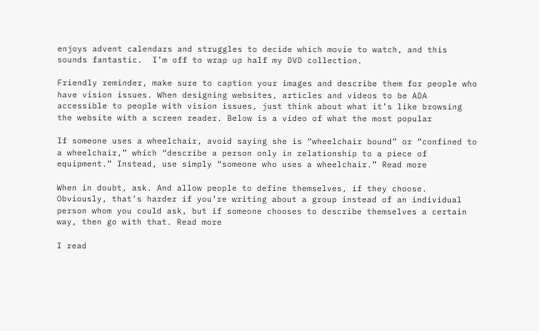enjoys advent calendars and struggles to decide which movie to watch, and this sounds fantastic.  I’m off to wrap up half my DVD collection.

Friendly reminder, make sure to caption your images and describe them for people who have vision issues. When designing websites, articles and videos to be ADA accessible to people with vision issues, just think about what it’s like browsing the website with a screen reader. Below is a video of what the most popular

If someone uses a wheelchair, avoid saying she is “wheelchair bound” or “confined to a wheelchair,” which “describe a person only in relationship to a piece of equipment.” Instead, use simply “someone who uses a wheelchair.” Read more

When in doubt, ask. And allow people to define themselves, if they choose. Obviously, that’s harder if you’re writing about a group instead of an individual person whom you could ask, but if someone chooses to describe themselves a certain way, then go with that. Read more

I read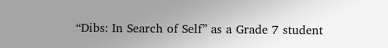“Dibs: In Search of Self” as a Grade 7 student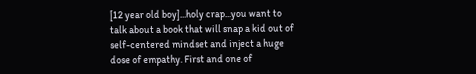[12 year old boy]...holy crap...you want to talk about a book that will snap a kid out of self-centered mindset and inject a huge dose of empathy. First and one of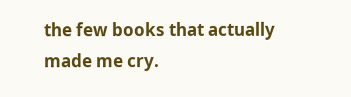the few books that actually made me cry.